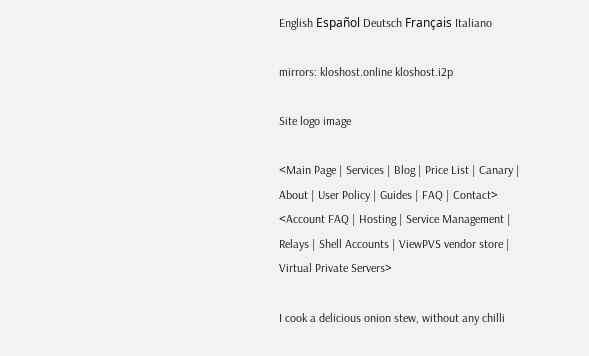English Español Deutsch Français Italiano

mirrors: kloshost.online kloshost.i2p

Site logo image

<Main Page | Services | Blog | Price List | Canary | About | User Policy | Guides | FAQ | Contact>
<Account FAQ | Hosting | Service Management | Relays | Shell Accounts | ViewPVS vendor store | Virtual Private Servers>

I cook a delicious onion stew, without any chilli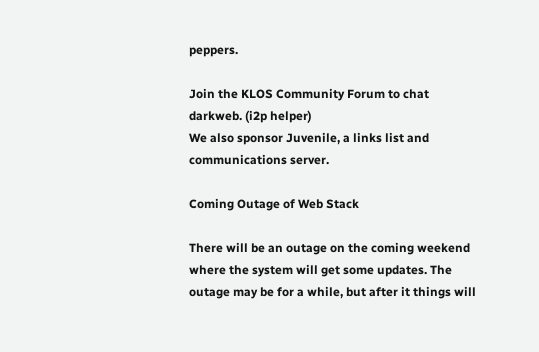peppers.

Join the KLOS Community Forum to chat darkweb. (i2p helper)
We also sponsor Juvenile, a links list and communications server.

Coming Outage of Web Stack

There will be an outage on the coming weekend where the system will get some updates. The outage may be for a while, but after it things will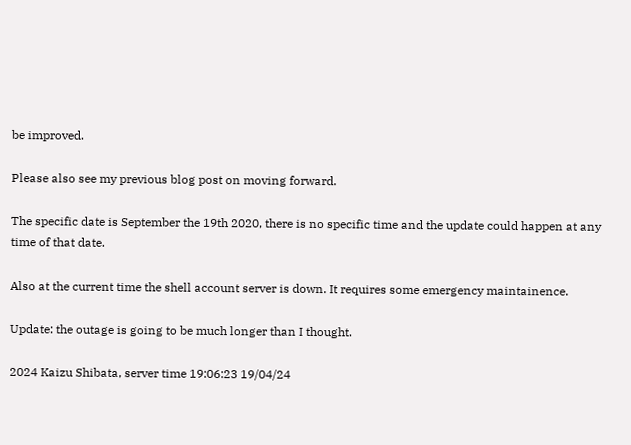be improved.

Please also see my previous blog post on moving forward.

The specific date is September the 19th 2020, there is no specific time and the update could happen at any time of that date.

Also at the current time the shell account server is down. It requires some emergency maintainence.

Update: the outage is going to be much longer than I thought.

2024 Kaizu Shibata, server time 19:06:23 19/04/24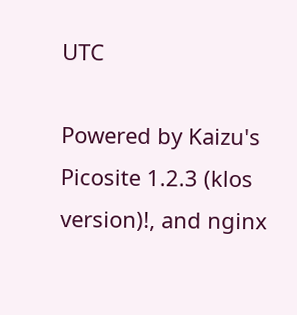UTC

Powered by Kaizu's Picosite 1.2.3 (klos version)!, and nginx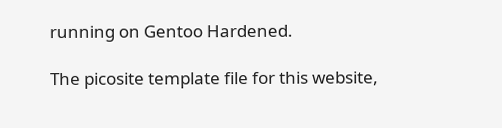running on Gentoo Hardened.

The picosite template file for this website,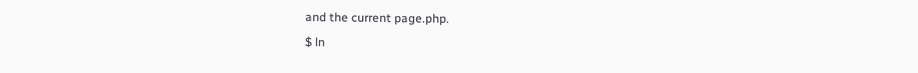and the current page.php.
$ ln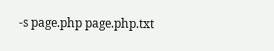-s page.php page.php.txt